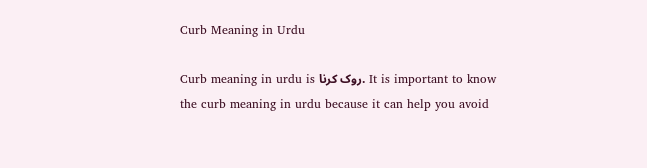Curb Meaning in Urdu

Curb meaning in urdu is روک کرنا. It is important to know the curb meaning in urdu because it can help you avoid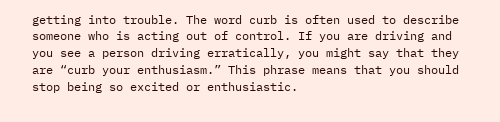getting into trouble. The word curb is often used to describe someone who is acting out of control. If you are driving and you see a person driving erratically, you might say that they are “curb your enthusiasm.” This phrase means that you should stop being so excited or enthusiastic.